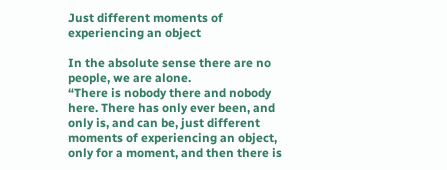Just different moments of experiencing an object

In the absolute sense there are no people, we are alone.
“There is nobody there and nobody here. There has only ever been, and only is, and can be, just different moments of experiencing an object, only for a moment, and then there is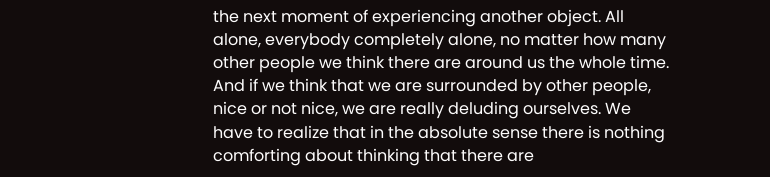the next moment of experiencing another object. All alone, everybody completely alone, no matter how many other people we think there are around us the whole time. And if we think that we are surrounded by other people, nice or not nice, we are really deluding ourselves. We have to realize that in the absolute sense there is nothing comforting about thinking that there are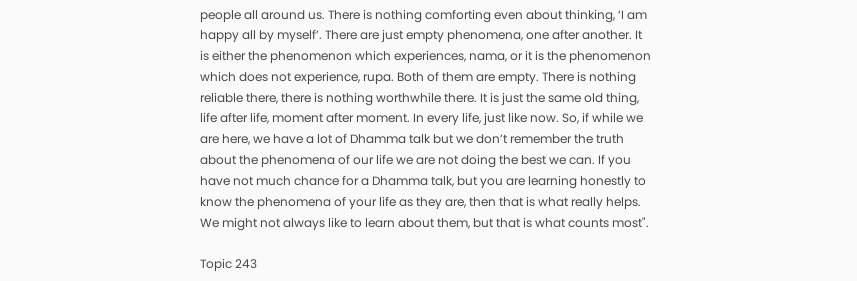people all around us. There is nothing comforting even about thinking, ‘I am happy all by myself’. There are just empty phenomena, one after another. It is either the phenomenon which experiences, nama, or it is the phenomenon which does not experience, rupa. Both of them are empty. There is nothing reliable there, there is nothing worthwhile there. It is just the same old thing, life after life, moment after moment. In every life, just like now. So, if while we are here, we have a lot of Dhamma talk but we don’t remember the truth about the phenomena of our life we are not doing the best we can. If you have not much chance for a Dhamma talk, but you are learning honestly to know the phenomena of your life as they are, then that is what really helps. We might not always like to learn about them, but that is what counts most".

Topic 243